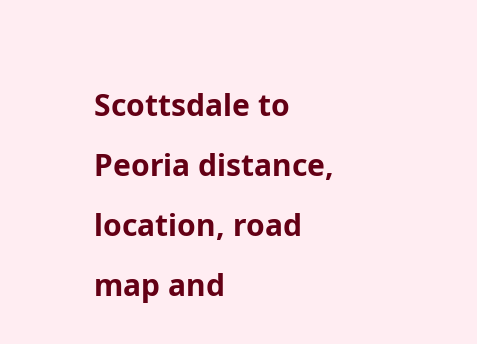Scottsdale to Peoria distance, location, road map and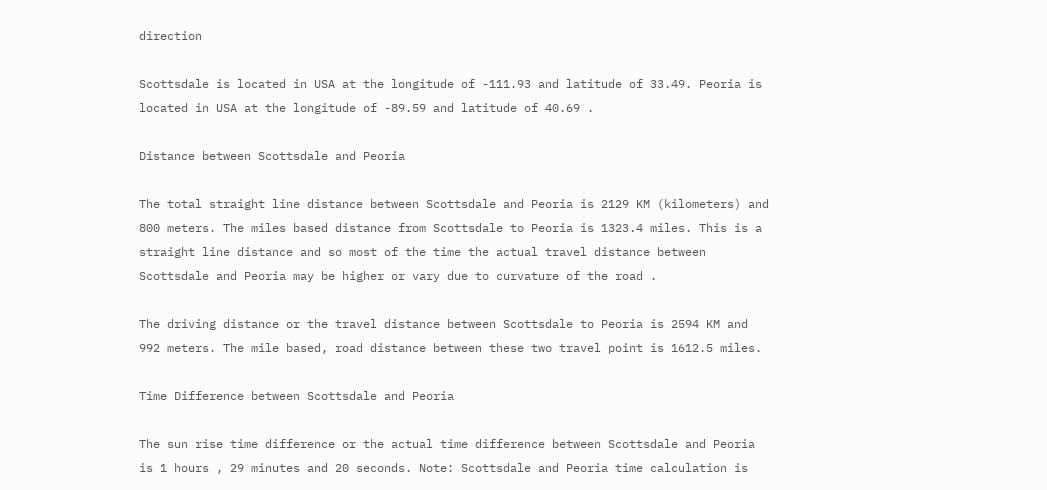direction

Scottsdale is located in USA at the longitude of -111.93 and latitude of 33.49. Peoria is located in USA at the longitude of -89.59 and latitude of 40.69 .

Distance between Scottsdale and Peoria

The total straight line distance between Scottsdale and Peoria is 2129 KM (kilometers) and 800 meters. The miles based distance from Scottsdale to Peoria is 1323.4 miles. This is a straight line distance and so most of the time the actual travel distance between Scottsdale and Peoria may be higher or vary due to curvature of the road .

The driving distance or the travel distance between Scottsdale to Peoria is 2594 KM and 992 meters. The mile based, road distance between these two travel point is 1612.5 miles.

Time Difference between Scottsdale and Peoria

The sun rise time difference or the actual time difference between Scottsdale and Peoria is 1 hours , 29 minutes and 20 seconds. Note: Scottsdale and Peoria time calculation is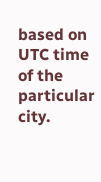based on UTC time of the particular city.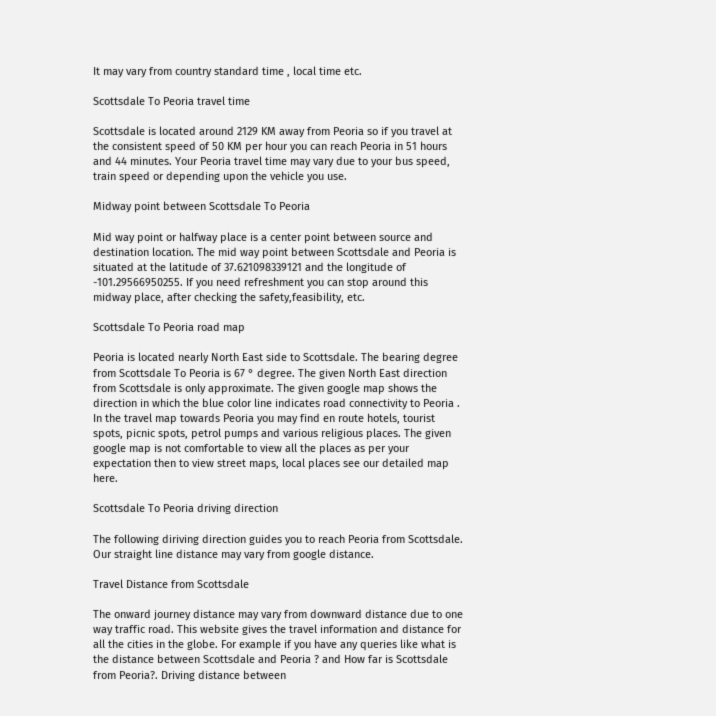It may vary from country standard time , local time etc.

Scottsdale To Peoria travel time

Scottsdale is located around 2129 KM away from Peoria so if you travel at the consistent speed of 50 KM per hour you can reach Peoria in 51 hours and 44 minutes. Your Peoria travel time may vary due to your bus speed, train speed or depending upon the vehicle you use.

Midway point between Scottsdale To Peoria

Mid way point or halfway place is a center point between source and destination location. The mid way point between Scottsdale and Peoria is situated at the latitude of 37.621098339121 and the longitude of -101.29566950255. If you need refreshment you can stop around this midway place, after checking the safety,feasibility, etc.

Scottsdale To Peoria road map

Peoria is located nearly North East side to Scottsdale. The bearing degree from Scottsdale To Peoria is 67 ° degree. The given North East direction from Scottsdale is only approximate. The given google map shows the direction in which the blue color line indicates road connectivity to Peoria . In the travel map towards Peoria you may find en route hotels, tourist spots, picnic spots, petrol pumps and various religious places. The given google map is not comfortable to view all the places as per your expectation then to view street maps, local places see our detailed map here.

Scottsdale To Peoria driving direction

The following diriving direction guides you to reach Peoria from Scottsdale. Our straight line distance may vary from google distance.

Travel Distance from Scottsdale

The onward journey distance may vary from downward distance due to one way traffic road. This website gives the travel information and distance for all the cities in the globe. For example if you have any queries like what is the distance between Scottsdale and Peoria ? and How far is Scottsdale from Peoria?. Driving distance between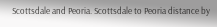Scottsdale and Peoria. Scottsdale to Peoria distance by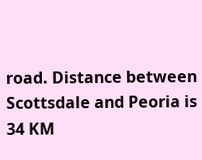road. Distance between Scottsdale and Peoria is 34 KM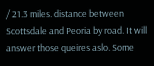/ 21.3 miles. distance between Scottsdale and Peoria by road. It will answer those queires aslo. Some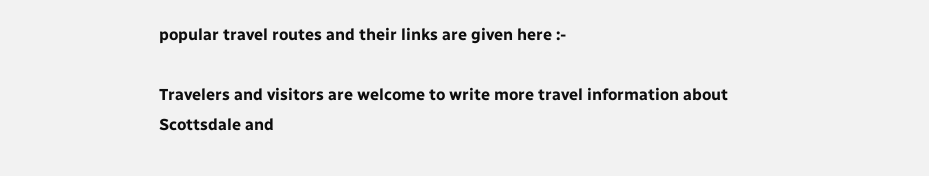popular travel routes and their links are given here :-

Travelers and visitors are welcome to write more travel information about Scottsdale and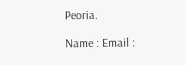Peoria.

Name : Email :